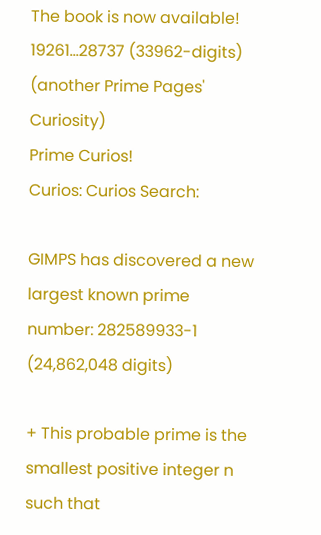The book is now available! 19261...28737 (33962-digits)
(another Prime Pages' Curiosity)
Prime Curios!
Curios: Curios Search:

GIMPS has discovered a new largest known prime number: 282589933-1 (24,862,048 digits)

+ This probable prime is the smallest positive integer n such that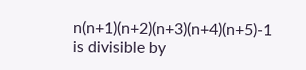n(n+1)(n+2)(n+3)(n+4)(n+5)-1 is divisible by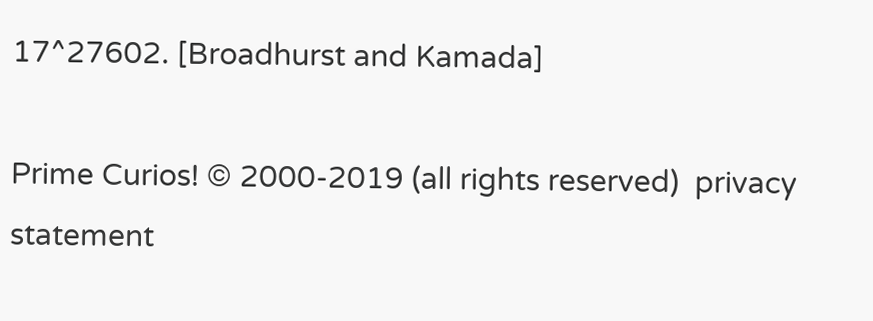17^27602. [Broadhurst and Kamada]

Prime Curios! © 2000-2019 (all rights reserved)  privacy statement